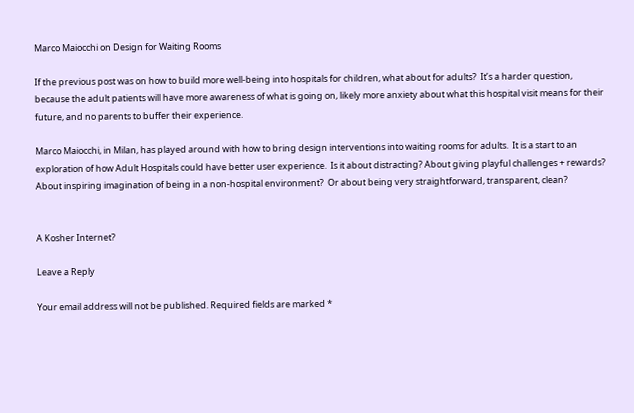Marco Maiocchi on Design for Waiting Rooms

If the previous post was on how to build more well-being into hospitals for children, what about for adults?  It’s a harder question, because the adult patients will have more awareness of what is going on, likely more anxiety about what this hospital visit means for their future, and no parents to buffer their experience.

Marco Maiocchi, in Milan, has played around with how to bring design interventions into waiting rooms for adults.  It is a start to an exploration of how Adult Hospitals could have better user experience.  Is it about distracting? About giving playful challenges + rewards? About inspiring imagination of being in a non-hospital environment?  Or about being very straightforward, transparent, clean?


A Kosher Internet?

Leave a Reply

Your email address will not be published. Required fields are marked *